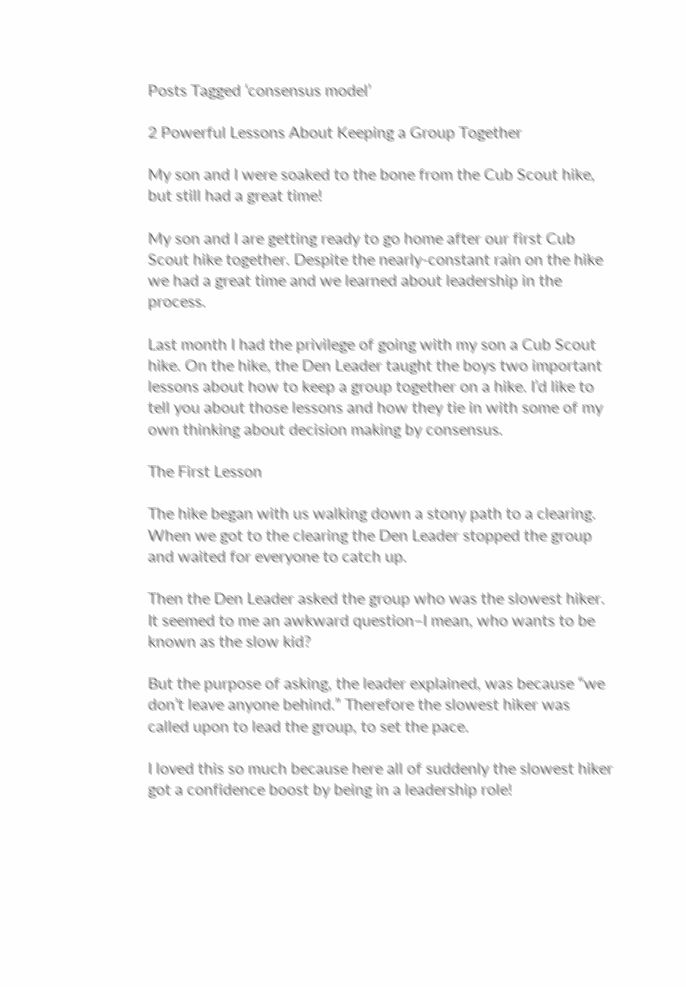Posts Tagged ‘consensus model’

2 Powerful Lessons About Keeping a Group Together

My son and I were soaked to the bone from the Cub Scout hike, but still had a great time!

My son and I are getting ready to go home after our first Cub Scout hike together. Despite the nearly-constant rain on the hike we had a great time and we learned about leadership in the process.

Last month I had the privilege of going with my son a Cub Scout hike. On the hike, the Den Leader taught the boys two important lessons about how to keep a group together on a hike. I’d like to tell you about those lessons and how they tie in with some of my own thinking about decision making by consensus.

The First Lesson

The hike began with us walking down a stony path to a clearing. When we got to the clearing the Den Leader stopped the group and waited for everyone to catch up.

Then the Den Leader asked the group who was the slowest hiker. It seemed to me an awkward question–I mean, who wants to be known as the slow kid?

But the purpose of asking, the leader explained, was because “we don’t leave anyone behind.” Therefore the slowest hiker was called upon to lead the group, to set the pace.

I loved this so much because here all of suddenly the slowest hiker got a confidence boost by being in a leadership role!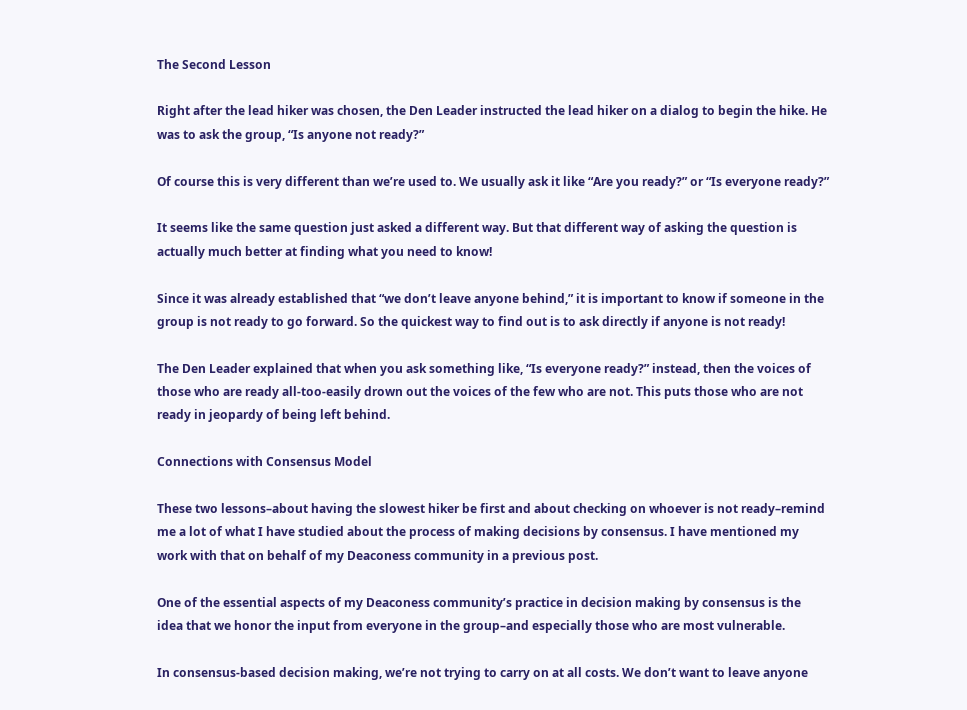The Second Lesson

Right after the lead hiker was chosen, the Den Leader instructed the lead hiker on a dialog to begin the hike. He was to ask the group, “Is anyone not ready?”

Of course this is very different than we’re used to. We usually ask it like “Are you ready?” or “Is everyone ready?”

It seems like the same question just asked a different way. But that different way of asking the question is actually much better at finding what you need to know!

Since it was already established that “we don’t leave anyone behind,” it is important to know if someone in the group is not ready to go forward. So the quickest way to find out is to ask directly if anyone is not ready!

The Den Leader explained that when you ask something like, “Is everyone ready?” instead, then the voices of those who are ready all-too-easily drown out the voices of the few who are not. This puts those who are not ready in jeopardy of being left behind.

Connections with Consensus Model

These two lessons–about having the slowest hiker be first and about checking on whoever is not ready–remind me a lot of what I have studied about the process of making decisions by consensus. I have mentioned my work with that on behalf of my Deaconess community in a previous post.

One of the essential aspects of my Deaconess community’s practice in decision making by consensus is the idea that we honor the input from everyone in the group–and especially those who are most vulnerable.

In consensus-based decision making, we’re not trying to carry on at all costs. We don’t want to leave anyone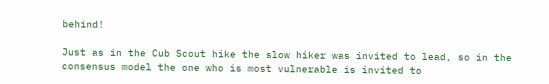behind!

Just as in the Cub Scout hike the slow hiker was invited to lead, so in the consensus model the one who is most vulnerable is invited to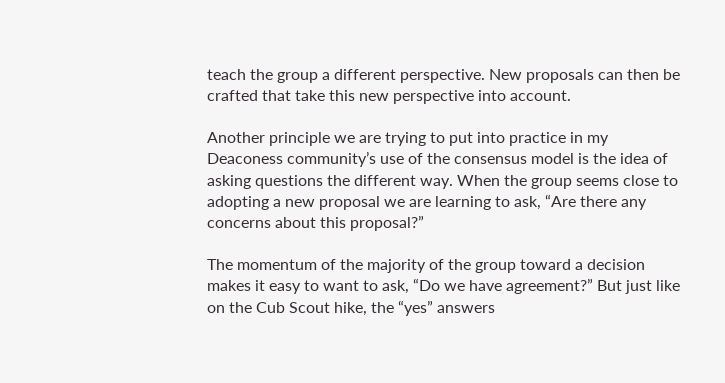teach the group a different perspective. New proposals can then be crafted that take this new perspective into account.

Another principle we are trying to put into practice in my Deaconess community’s use of the consensus model is the idea of asking questions the different way. When the group seems close to adopting a new proposal we are learning to ask, “Are there any concerns about this proposal?”

The momentum of the majority of the group toward a decision makes it easy to want to ask, “Do we have agreement?” But just like on the Cub Scout hike, the “yes” answers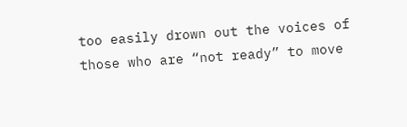too easily drown out the voices of those who are “not ready” to move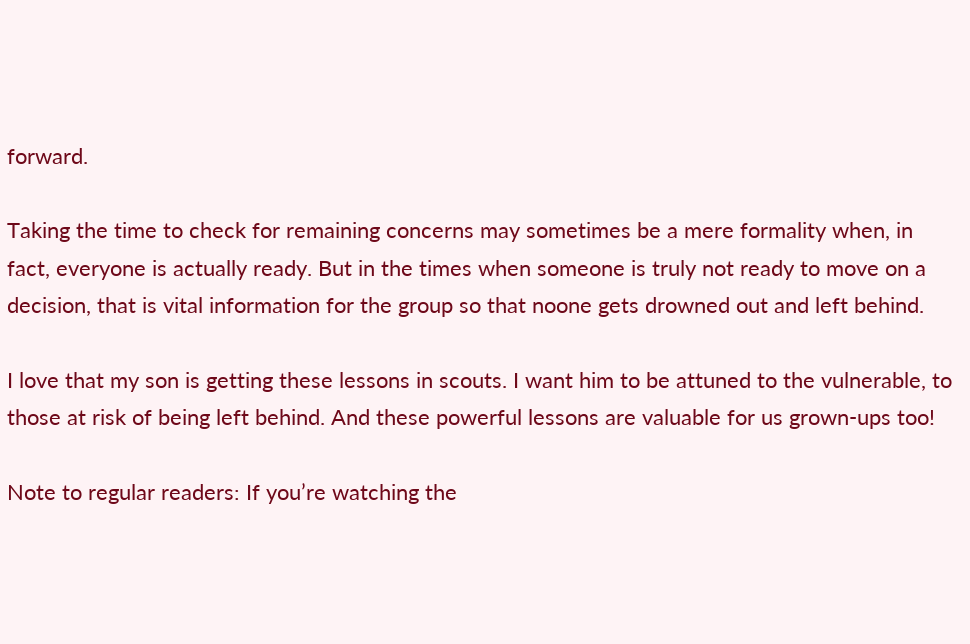forward.

Taking the time to check for remaining concerns may sometimes be a mere formality when, in fact, everyone is actually ready. But in the times when someone is truly not ready to move on a decision, that is vital information for the group so that noone gets drowned out and left behind.

I love that my son is getting these lessons in scouts. I want him to be attuned to the vulnerable, to those at risk of being left behind. And these powerful lessons are valuable for us grown-ups too!

Note to regular readers: If you’re watching the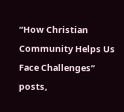“How Christian Community Helps Us Face Challenges” posts,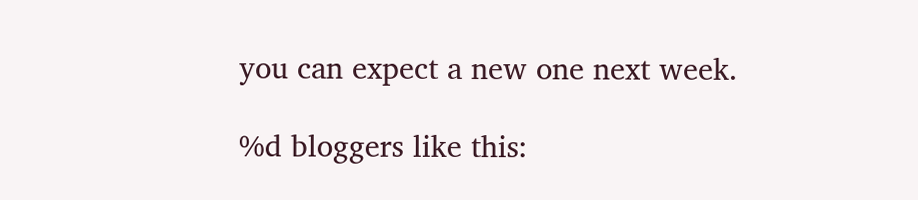you can expect a new one next week.

%d bloggers like this: